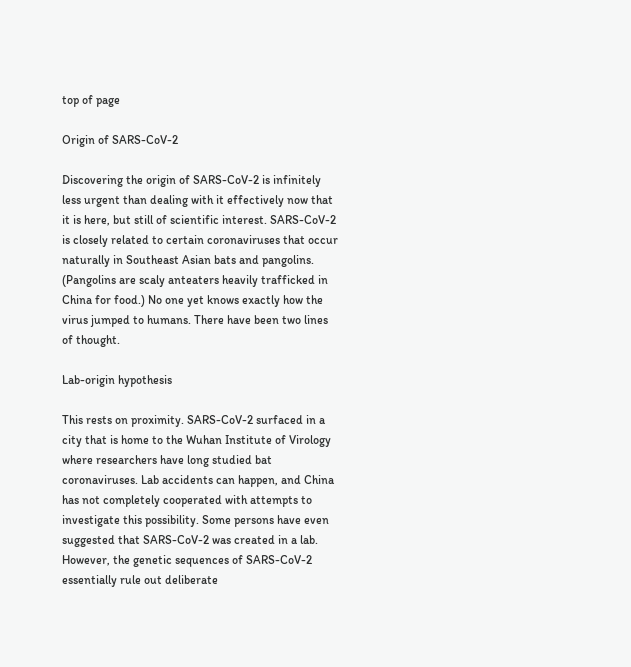top of page

Origin of SARS-CoV-2

Discovering the origin of SARS-CoV-2 is infinitely less urgent than dealing with it effectively now that it is here, but still of scientific interest. SARS-CoV-2 is closely related to certain coronaviruses that occur naturally in Southeast Asian bats and pangolins. (Pangolins are scaly anteaters heavily trafficked in China for food.) No one yet knows exactly how the virus jumped to humans. There have been two lines of thought.

Lab-origin hypothesis

This rests on proximity. SARS-CoV-2 surfaced in a city that is home to the Wuhan Institute of Virology where researchers have long studied bat coronaviruses. Lab accidents can happen, and China has not completely cooperated with attempts to investigate this possibility. Some persons have even suggested that SARS-CoV-2 was created in a lab. However, the genetic sequences of SARS-CoV-2 essentially rule out deliberate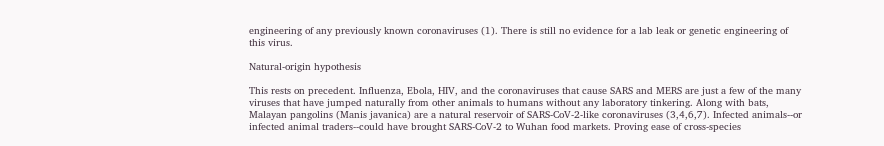engineering of any previously known coronaviruses (1). There is still no evidence for a lab leak or genetic engineering of this virus.

Natural-origin hypothesis

This rests on precedent. Influenza, Ebola, HIV, and the coronaviruses that cause SARS and MERS are just a few of the many viruses that have jumped naturally from other animals to humans without any laboratory tinkering. Along with bats, Malayan pangolins (Manis javanica) are a natural reservoir of SARS-CoV-2-like coronaviruses (3,4,6,7). Infected animals--or infected animal traders--could have brought SARS-CoV-2 to Wuhan food markets. Proving ease of cross-species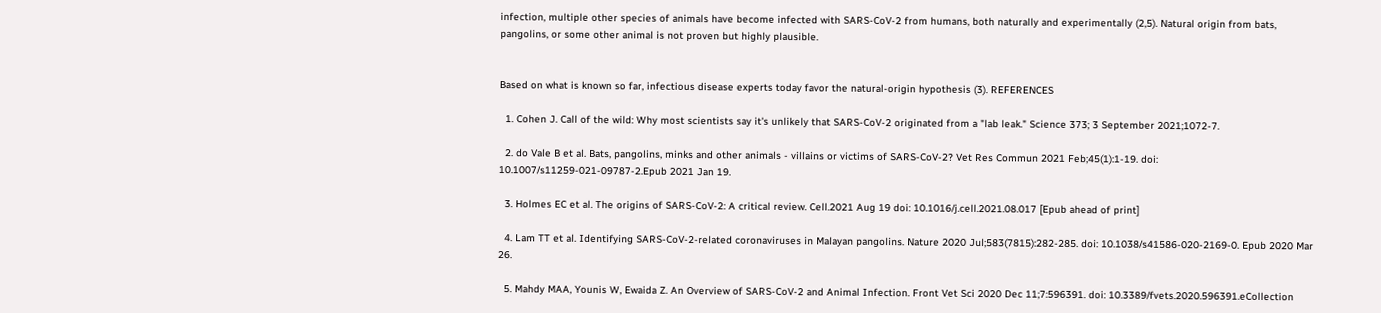infection, multiple other species of animals have become infected with SARS-CoV-2 from humans, both naturally and experimentally (2,5). Natural origin from bats, pangolins, or some other animal is not proven but highly plausible.


Based on what is known so far, infectious disease experts today favor the natural-origin hypothesis (3). REFERENCES

  1. Cohen J. Call of the wild: Why most scientists say it's unlikely that SARS-CoV-2 originated from a "lab leak." Science 373; 3 September 2021;1072-7.

  2. do Vale B et al. Bats, pangolins, minks and other animals - villains or victims of SARS-CoV-2? Vet Res Commun 2021 Feb;45(1):1-19. doi: 10.1007/s11259-021-09787-2.Epub 2021 Jan 19.

  3. Holmes EC et al. The origins of SARS-CoV-2: A critical review. Cell.2021 Aug 19 doi: 10.1016/j.cell.2021.08.017 [Epub ahead of print]

  4. Lam TT et al. Identifying SARS-CoV-2-related coronaviruses in Malayan pangolins. Nature 2020 Jul;583(7815):282-285. doi: 10.1038/s41586-020-2169-0. Epub 2020 Mar 26.

  5. Mahdy MAA, Younis W, Ewaida Z. An Overview of SARS-CoV-2 and Animal Infection. Front Vet Sci 2020 Dec 11;7:596391. doi: 10.3389/fvets.2020.596391.eCollection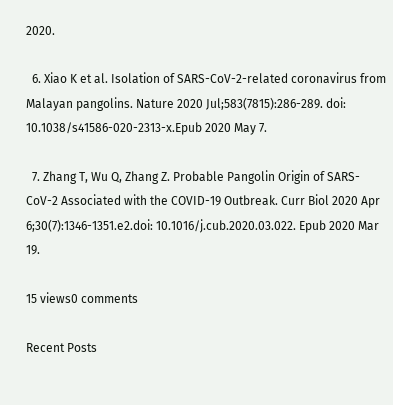2020.

  6. Xiao K et al. Isolation of SARS-CoV-2-related coronavirus from Malayan pangolins. Nature 2020 Jul;583(7815):286-289. doi: 10.1038/s41586-020-2313-x.Epub 2020 May 7.

  7. Zhang T, Wu Q, Zhang Z. Probable Pangolin Origin of SARS-CoV-2 Associated with the COVID-19 Outbreak. Curr Biol 2020 Apr 6;30(7):1346-1351.e2.doi: 10.1016/j.cub.2020.03.022. Epub 2020 Mar 19.

15 views0 comments

Recent Posts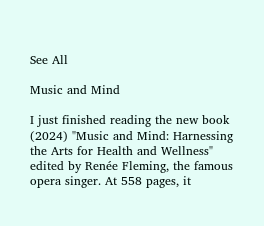See All

Music and Mind

I just finished reading the new book (2024) "Music and Mind: Harnessing the Arts for Health and Wellness" edited by Renée Fleming, the famous opera singer. At 558 pages, it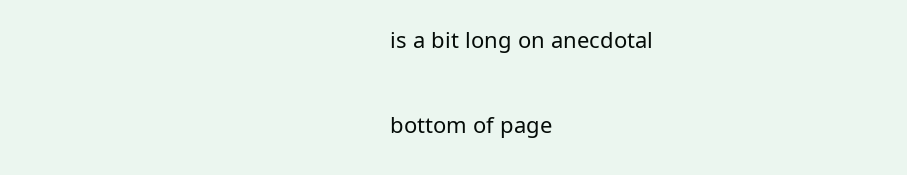is a bit long on anecdotal


bottom of page